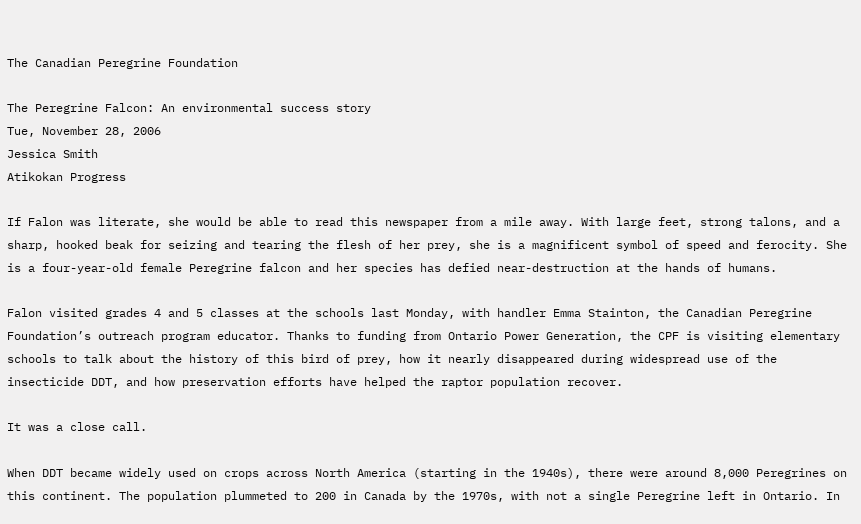The Canadian Peregrine Foundation

The Peregrine Falcon: An environmental success story
Tue, November 28, 2006
Jessica Smith
Atikokan Progress

If Falon was literate, she would be able to read this newspaper from a mile away. With large feet, strong talons, and a sharp, hooked beak for seizing and tearing the flesh of her prey, she is a magnificent symbol of speed and ferocity. She is a four-year-old female Peregrine falcon and her species has defied near-destruction at the hands of humans.

Falon visited grades 4 and 5 classes at the schools last Monday, with handler Emma Stainton, the Canadian Peregrine Foundation’s outreach program educator. Thanks to funding from Ontario Power Generation, the CPF is visiting elementary schools to talk about the history of this bird of prey, how it nearly disappeared during widespread use of the insecticide DDT, and how preservation efforts have helped the raptor population recover.

It was a close call.

When DDT became widely used on crops across North America (starting in the 1940s), there were around 8,000 Peregrines on this continent. The population plummeted to 200 in Canada by the 1970s, with not a single Peregrine left in Ontario. In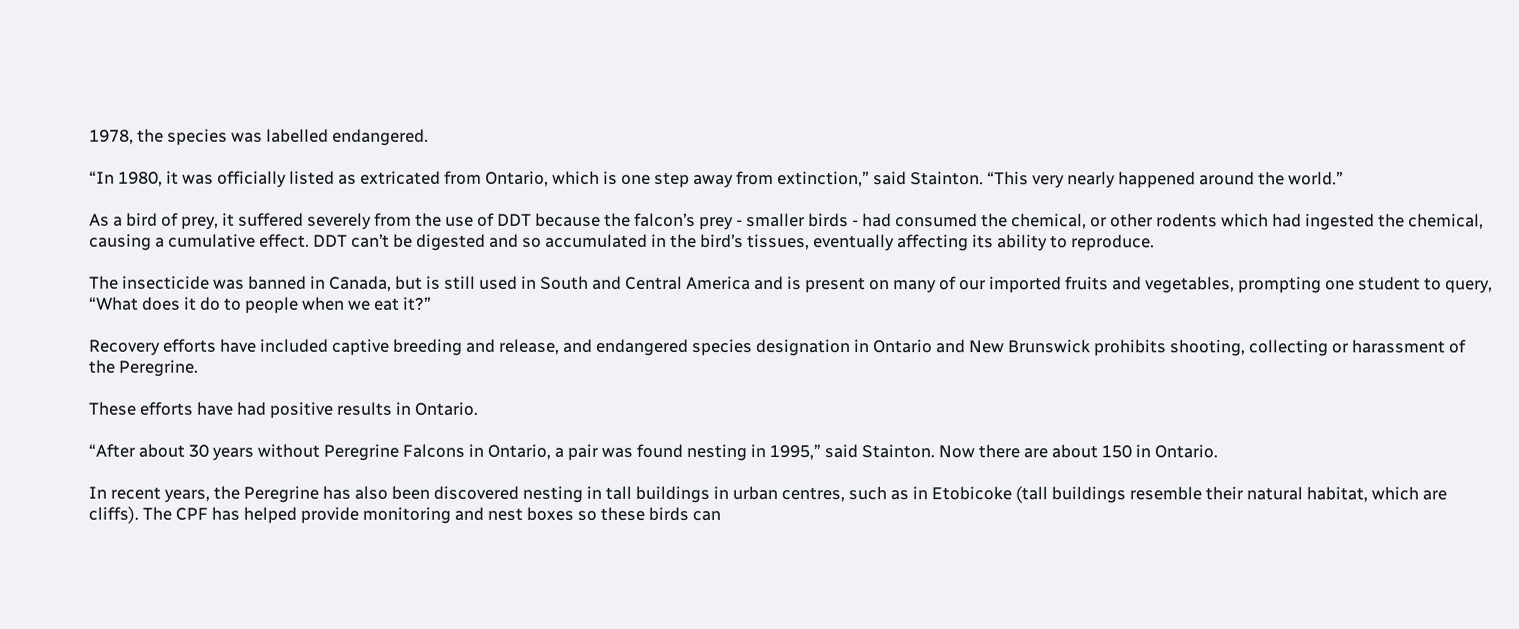1978, the species was labelled endangered.

“In 1980, it was officially listed as extricated from Ontario, which is one step away from extinction,” said Stainton. “This very nearly happened around the world.”

As a bird of prey, it suffered severely from the use of DDT because the falcon’s prey - smaller birds - had consumed the chemical, or other rodents which had ingested the chemical, causing a cumulative effect. DDT can’t be digested and so accumulated in the bird’s tissues, eventually affecting its ability to reproduce.

The insecticide was banned in Canada, but is still used in South and Central America and is present on many of our imported fruits and vegetables, prompting one student to query, “What does it do to people when we eat it?”

Recovery efforts have included captive breeding and release, and endangered species designation in Ontario and New Brunswick prohibits shooting, collecting or harassment of the Peregrine.

These efforts have had positive results in Ontario.

“After about 30 years without Peregrine Falcons in Ontario, a pair was found nesting in 1995,” said Stainton. Now there are about 150 in Ontario.

In recent years, the Peregrine has also been discovered nesting in tall buildings in urban centres, such as in Etobicoke (tall buildings resemble their natural habitat, which are cliffs). The CPF has helped provide monitoring and nest boxes so these birds can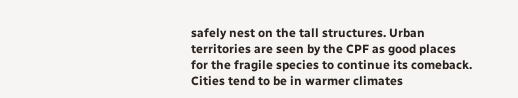safely nest on the tall structures. Urban territories are seen by the CPF as good places for the fragile species to continue its comeback. Cities tend to be in warmer climates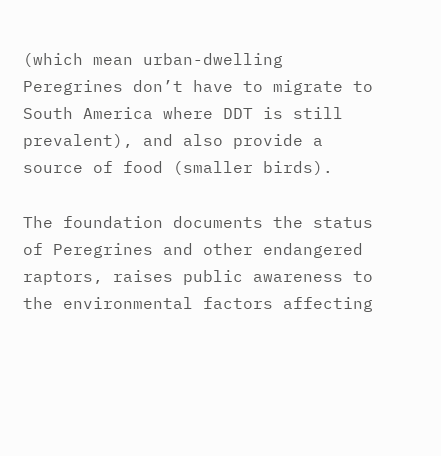(which mean urban-dwelling Peregrines don’t have to migrate to South America where DDT is still prevalent), and also provide a source of food (smaller birds).

The foundation documents the status of Peregrines and other endangered raptors, raises public awareness to the environmental factors affecting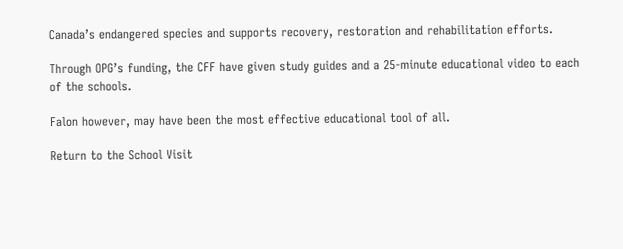Canada’s endangered species and supports recovery, restoration and rehabilitation efforts.

Through OPG’s funding, the CFF have given study guides and a 25-minute educational video to each of the schools.

Falon however, may have been the most effective educational tool of all.

Return to the School Visit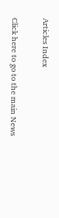Articles Index

Click here to go to the main News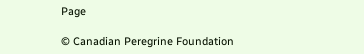Page

© Canadian Peregrine Foundation